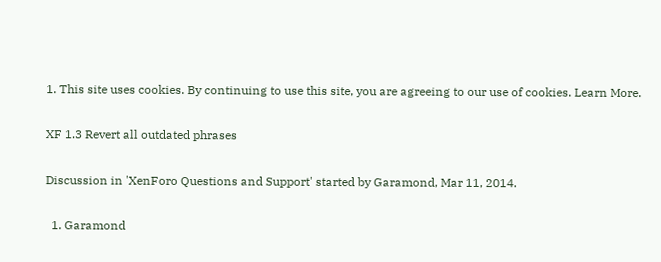1. This site uses cookies. By continuing to use this site, you are agreeing to our use of cookies. Learn More.

XF 1.3 Revert all outdated phrases

Discussion in 'XenForo Questions and Support' started by Garamond, Mar 11, 2014.

  1. Garamond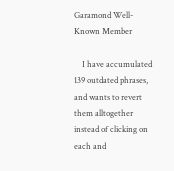Garamond Well-Known Member

    I have accumulated 139 outdated phrases, and wants to revert them alltogether instead of clicking on each and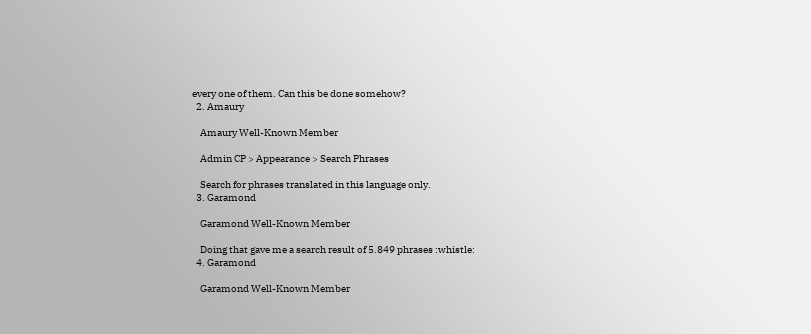every one of them. Can this be done somehow?
  2. Amaury

    Amaury Well-Known Member

    Admin CP > Appearance > Search Phrases

    Search for phrases translated in this language only.
  3. Garamond

    Garamond Well-Known Member

    Doing that gave me a search result of 5.849 phrases :whistle:
  4. Garamond

    Garamond Well-Known Member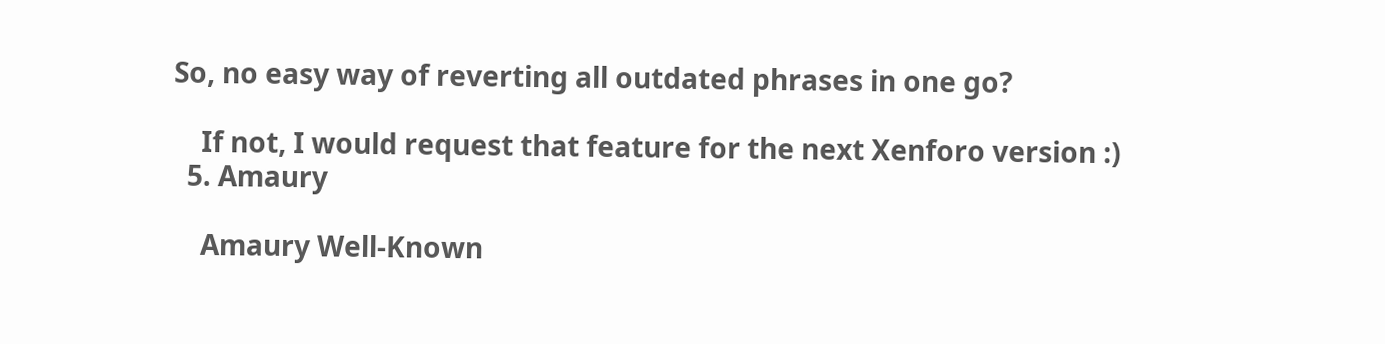So, no easy way of reverting all outdated phrases in one go?

    If not, I would request that feature for the next Xenforo version :)
  5. Amaury

    Amaury Well-Known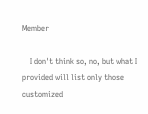Member

    I don't think so, no, but what I provided will list only those customized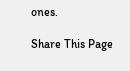ones.

Share This Page